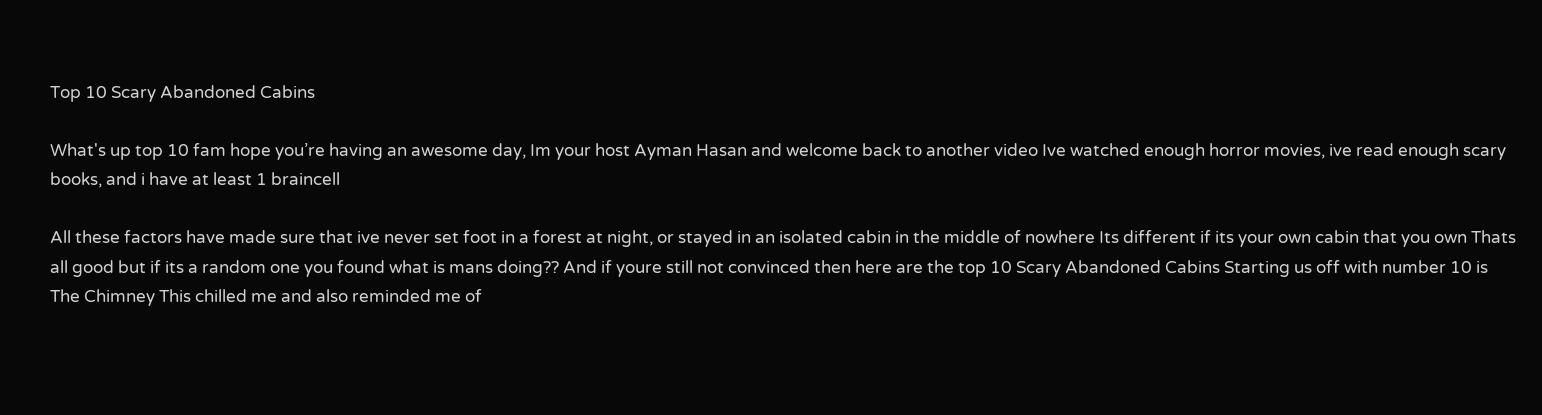Top 10 Scary Abandoned Cabins

What's up top 10 fam hope you’re having an awesome day, Im your host Ayman Hasan and welcome back to another video Ive watched enough horror movies, ive read enough scary books, and i have at least 1 braincell

All these factors have made sure that ive never set foot in a forest at night, or stayed in an isolated cabin in the middle of nowhere Its different if its your own cabin that you own Thats all good but if its a random one you found what is mans doing?? And if youre still not convinced then here are the top 10 Scary Abandoned Cabins Starting us off with number 10 is The Chimney This chilled me and also reminded me of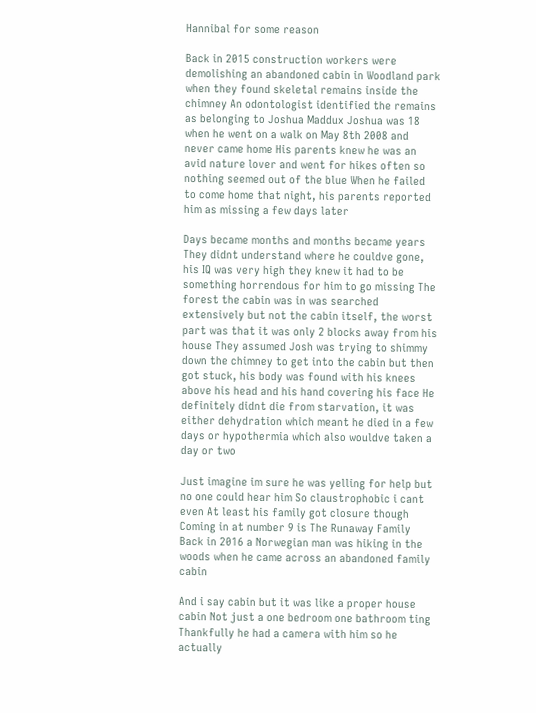Hannibal for some reason

Back in 2015 construction workers were demolishing an abandoned cabin in Woodland park when they found skeletal remains inside the chimney An odontologist identified the remains as belonging to Joshua Maddux Joshua was 18 when he went on a walk on May 8th 2008 and never came home His parents knew he was an avid nature lover and went for hikes often so nothing seemed out of the blue When he failed to come home that night, his parents reported him as missing a few days later

Days became months and months became years They didnt understand where he couldve gone, his IQ was very high they knew it had to be something horrendous for him to go missing The forest the cabin was in was searched extensively but not the cabin itself, the worst part was that it was only 2 blocks away from his house They assumed Josh was trying to shimmy down the chimney to get into the cabin but then got stuck, his body was found with his knees above his head and his hand covering his face He definitely didnt die from starvation, it was either dehydration which meant he died in a few days or hypothermia which also wouldve taken a day or two

Just imagine im sure he was yelling for help but no one could hear him So claustrophobic i cant even At least his family got closure though Coming in at number 9 is The Runaway Family Back in 2016 a Norwegian man was hiking in the woods when he came across an abandoned family cabin

And i say cabin but it was like a proper house cabin Not just a one bedroom one bathroom ting Thankfully he had a camera with him so he actually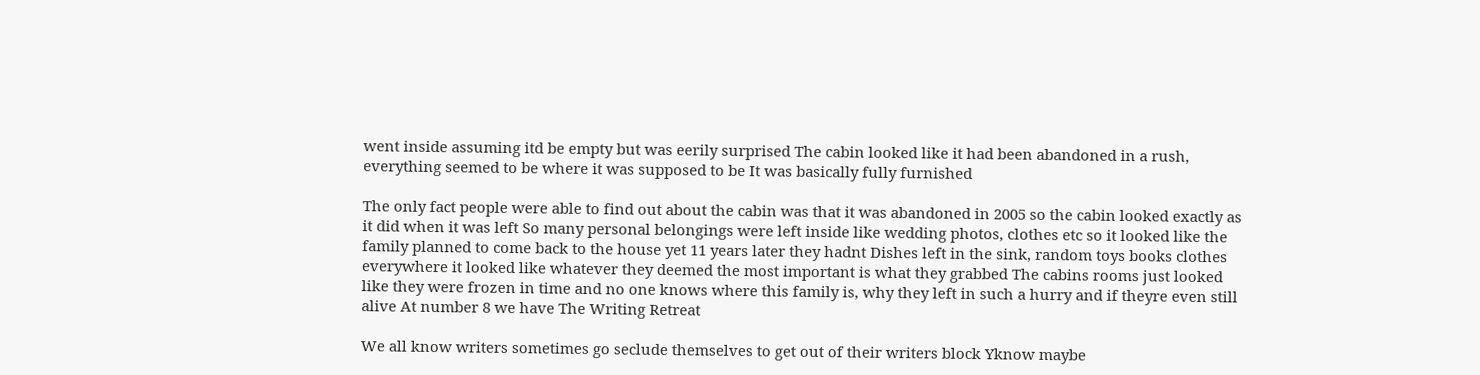went inside assuming itd be empty but was eerily surprised The cabin looked like it had been abandoned in a rush, everything seemed to be where it was supposed to be It was basically fully furnished

The only fact people were able to find out about the cabin was that it was abandoned in 2005 so the cabin looked exactly as it did when it was left So many personal belongings were left inside like wedding photos, clothes etc so it looked like the family planned to come back to the house yet 11 years later they hadnt Dishes left in the sink, random toys books clothes everywhere it looked like whatever they deemed the most important is what they grabbed The cabins rooms just looked like they were frozen in time and no one knows where this family is, why they left in such a hurry and if theyre even still alive At number 8 we have The Writing Retreat

We all know writers sometimes go seclude themselves to get out of their writers block Yknow maybe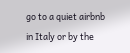go to a quiet airbnb in Italy or by the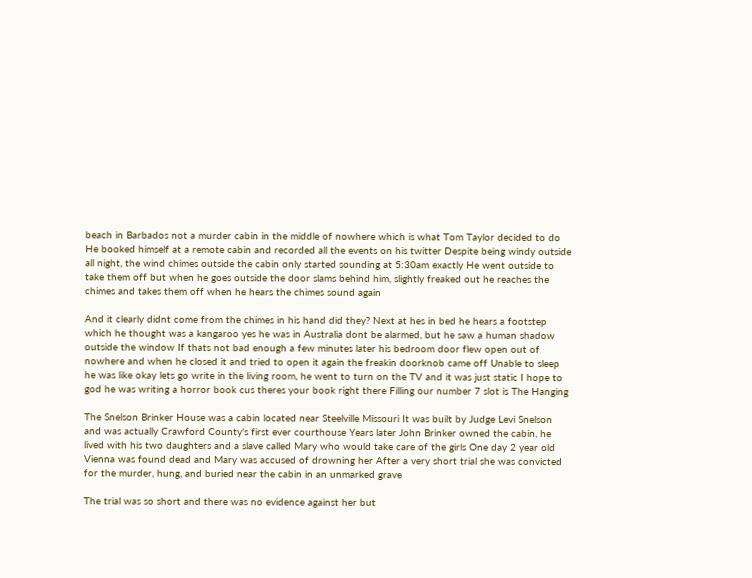beach in Barbados not a murder cabin in the middle of nowhere which is what Tom Taylor decided to do He booked himself at a remote cabin and recorded all the events on his twitter Despite being windy outside all night, the wind chimes outside the cabin only started sounding at 5:30am exactly He went outside to take them off but when he goes outside the door slams behind him, slightly freaked out he reaches the chimes and takes them off when he hears the chimes sound again

And it clearly didnt come from the chimes in his hand did they? Next at hes in bed he hears a footstep which he thought was a kangaroo yes he was in Australia dont be alarmed, but he saw a human shadow outside the window If thats not bad enough a few minutes later his bedroom door flew open out of nowhere and when he closed it and tried to open it again the freakin doorknob came off Unable to sleep he was like okay lets go write in the living room, he went to turn on the TV and it was just static I hope to god he was writing a horror book cus theres your book right there Filling our number 7 slot is The Hanging

The Snelson Brinker House was a cabin located near Steelville Missouri It was built by Judge Levi Snelson and was actually Crawford County's first ever courthouse Years later John Brinker owned the cabin, he lived with his two daughters and a slave called Mary who would take care of the girls One day 2 year old Vienna was found dead and Mary was accused of drowning her After a very short trial she was convicted for the murder, hung, and buried near the cabin in an unmarked grave

The trial was so short and there was no evidence against her but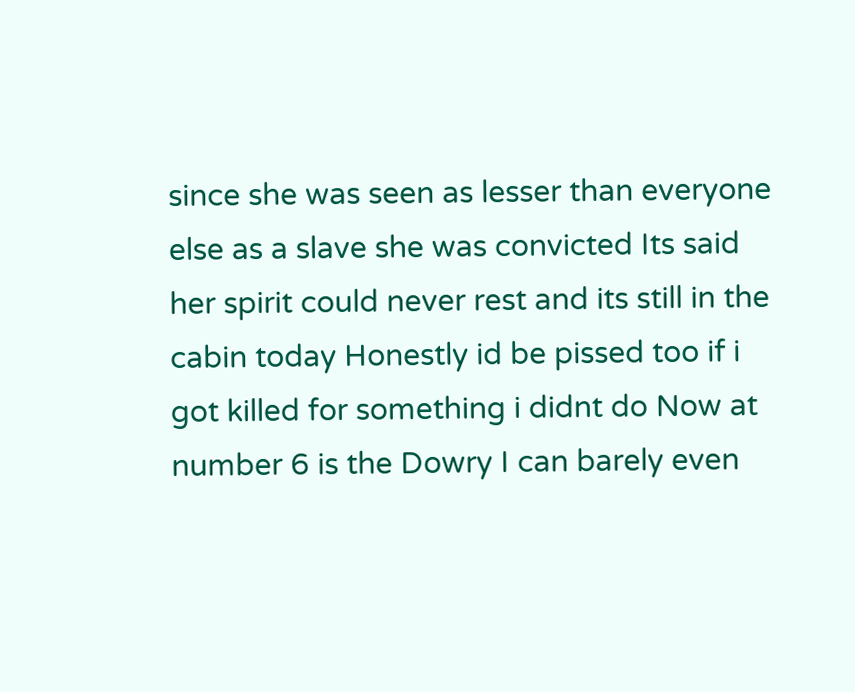since she was seen as lesser than everyone else as a slave she was convicted Its said her spirit could never rest and its still in the cabin today Honestly id be pissed too if i got killed for something i didnt do Now at number 6 is the Dowry I can barely even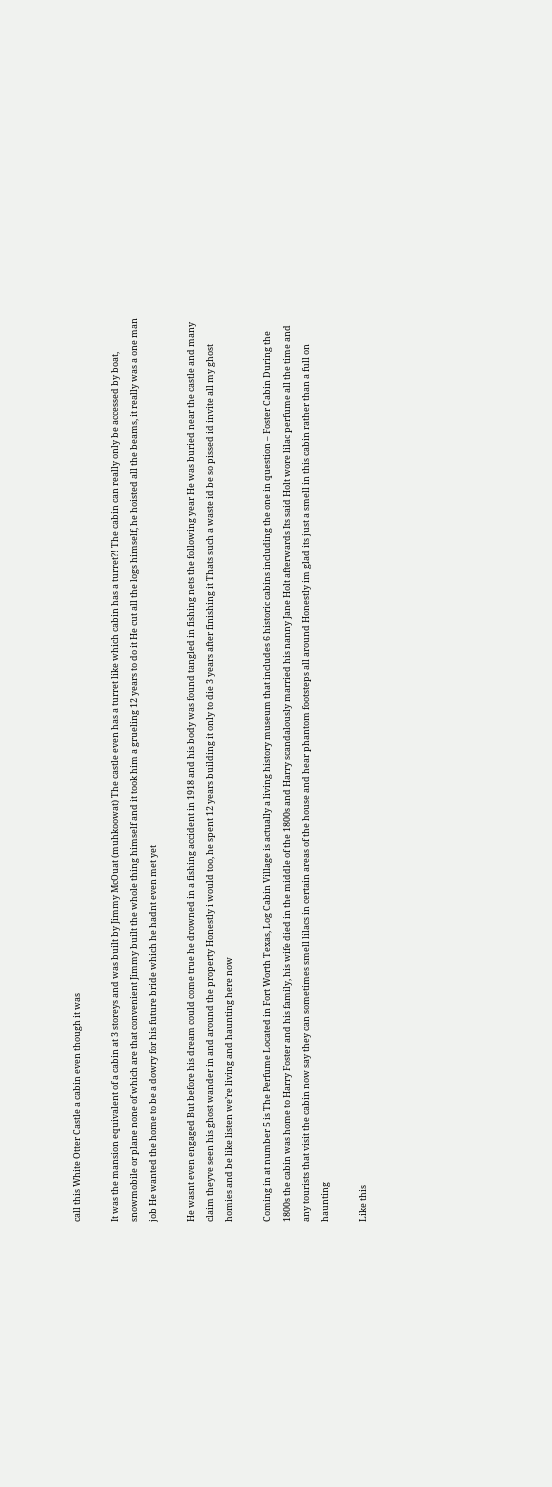call this White Otter Castle a cabin even though it was

It was the mansion equivalent of a cabin at 3 storeys and was built by Jimmy McOuat (muhkoowat) The castle even has a turret like which cabin has a turret?! The cabin can really only be accessed by boat, snowmobile or plane none of which are that convenient Jimmy built the whole thing himself and it took him a grueling 12 years to do it He cut all the logs himself, he hoisted all the beams, it really was a one man job He wanted the home to be a dowry for his future bride which he hadnt even met yet

He wasnt even engaged But before his dream could come true he drowned in a fishing accident in 1918 and his body was found tangled in fishing nets the following year He was buried near the castle and many claim theyve seen his ghost wander in and around the property Honestly i would too, he spent 12 years building it only to die 3 years after finishing it Thats such a waste id be so pissed id invite all my ghost homies and be like listen we’re living and haunting here now

Coming in at number 5 is The Perfume Located in Fort Worth Texas, Log Cabin Village is actually a living history museum that includes 6 historic cabins including the one in question – Foster Cabin During the 1800s the cabin was home to Harry Foster and his family, his wife died in the middle of the 1800s and Harry scandalously married his nanny Jane Holt afterwards Its said Holt wore lilac perfume all the time and any tourists that visit the cabin now say they can sometimes smell lilacs in certain areas of the house and hear phantom footsteps all around Honestly im glad its just a smell in this cabin rather than a full on haunting

Like this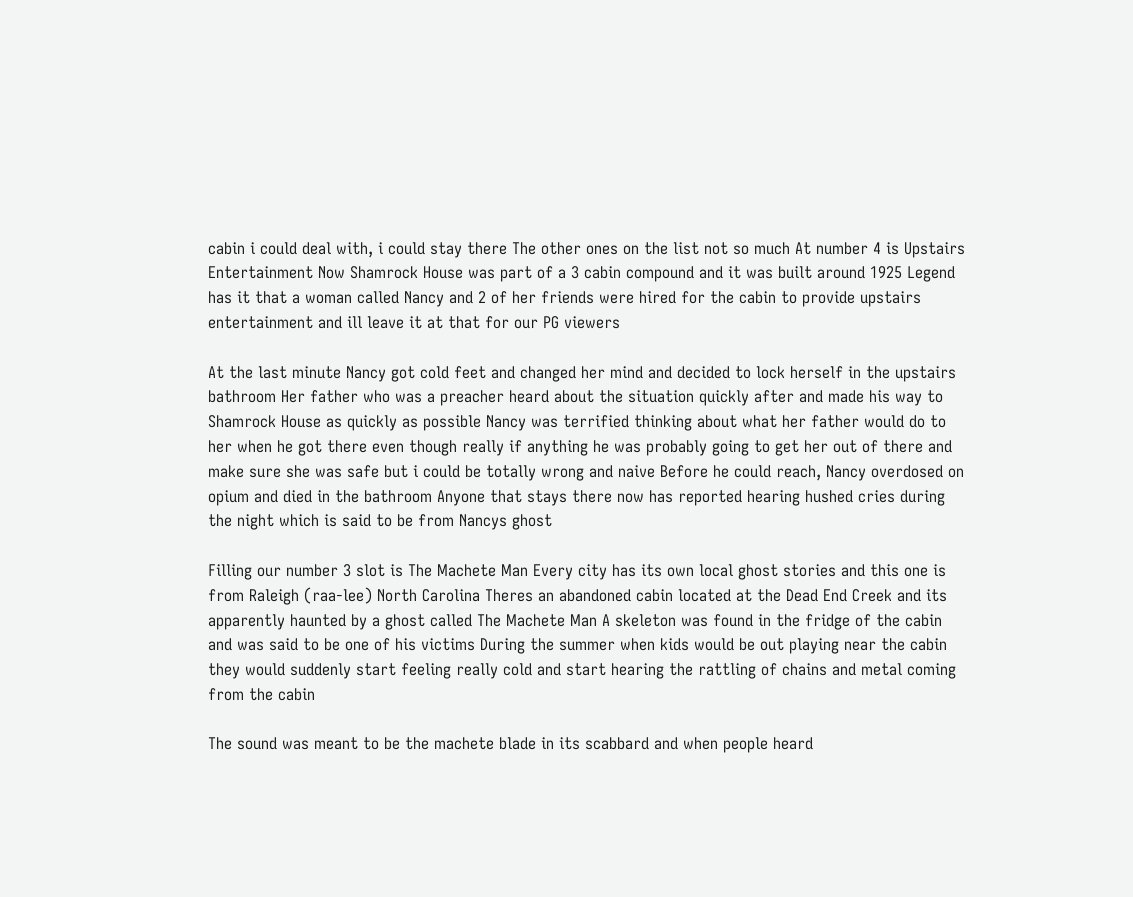cabin i could deal with, i could stay there The other ones on the list not so much At number 4 is Upstairs Entertainment Now Shamrock House was part of a 3 cabin compound and it was built around 1925 Legend has it that a woman called Nancy and 2 of her friends were hired for the cabin to provide upstairs entertainment and ill leave it at that for our PG viewers

At the last minute Nancy got cold feet and changed her mind and decided to lock herself in the upstairs bathroom Her father who was a preacher heard about the situation quickly after and made his way to Shamrock House as quickly as possible Nancy was terrified thinking about what her father would do to her when he got there even though really if anything he was probably going to get her out of there and make sure she was safe but i could be totally wrong and naive Before he could reach, Nancy overdosed on opium and died in the bathroom Anyone that stays there now has reported hearing hushed cries during the night which is said to be from Nancys ghost

Filling our number 3 slot is The Machete Man Every city has its own local ghost stories and this one is from Raleigh (raa-lee) North Carolina Theres an abandoned cabin located at the Dead End Creek and its apparently haunted by a ghost called The Machete Man A skeleton was found in the fridge of the cabin and was said to be one of his victims During the summer when kids would be out playing near the cabin they would suddenly start feeling really cold and start hearing the rattling of chains and metal coming from the cabin

The sound was meant to be the machete blade in its scabbard and when people heard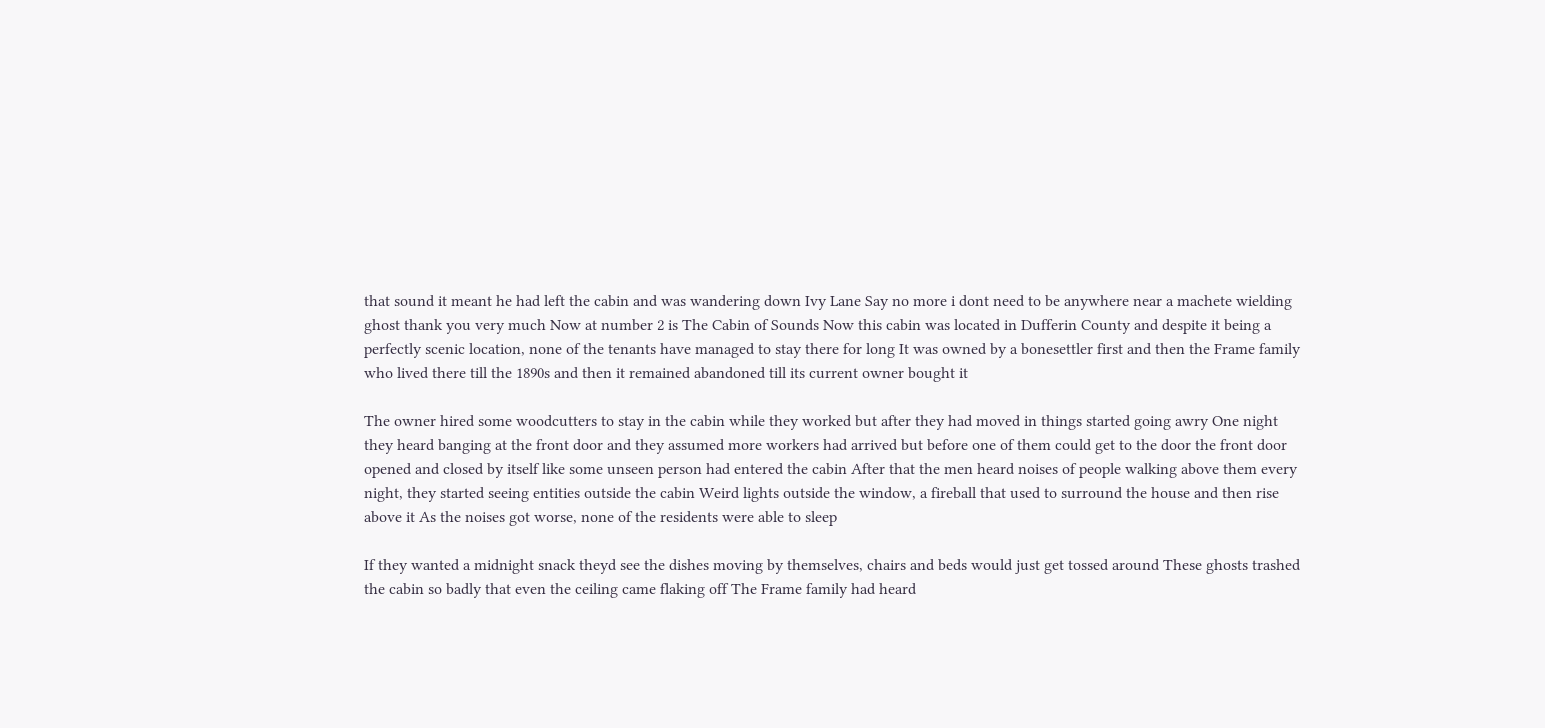that sound it meant he had left the cabin and was wandering down Ivy Lane Say no more i dont need to be anywhere near a machete wielding ghost thank you very much Now at number 2 is The Cabin of Sounds Now this cabin was located in Dufferin County and despite it being a perfectly scenic location, none of the tenants have managed to stay there for long It was owned by a bonesettler first and then the Frame family who lived there till the 1890s and then it remained abandoned till its current owner bought it

The owner hired some woodcutters to stay in the cabin while they worked but after they had moved in things started going awry One night they heard banging at the front door and they assumed more workers had arrived but before one of them could get to the door the front door opened and closed by itself like some unseen person had entered the cabin After that the men heard noises of people walking above them every night, they started seeing entities outside the cabin Weird lights outside the window, a fireball that used to surround the house and then rise above it As the noises got worse, none of the residents were able to sleep

If they wanted a midnight snack theyd see the dishes moving by themselves, chairs and beds would just get tossed around These ghosts trashed the cabin so badly that even the ceiling came flaking off The Frame family had heard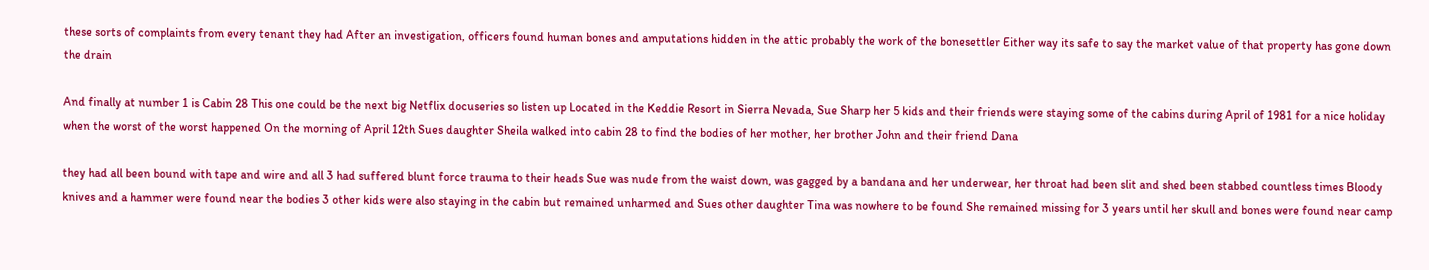these sorts of complaints from every tenant they had After an investigation, officers found human bones and amputations hidden in the attic probably the work of the bonesettler Either way its safe to say the market value of that property has gone down the drain

And finally at number 1 is Cabin 28 This one could be the next big Netflix docuseries so listen up Located in the Keddie Resort in Sierra Nevada, Sue Sharp her 5 kids and their friends were staying some of the cabins during April of 1981 for a nice holiday when the worst of the worst happened On the morning of April 12th Sues daughter Sheila walked into cabin 28 to find the bodies of her mother, her brother John and their friend Dana

they had all been bound with tape and wire and all 3 had suffered blunt force trauma to their heads Sue was nude from the waist down, was gagged by a bandana and her underwear, her throat had been slit and shed been stabbed countless times Bloody knives and a hammer were found near the bodies 3 other kids were also staying in the cabin but remained unharmed and Sues other daughter Tina was nowhere to be found She remained missing for 3 years until her skull and bones were found near camp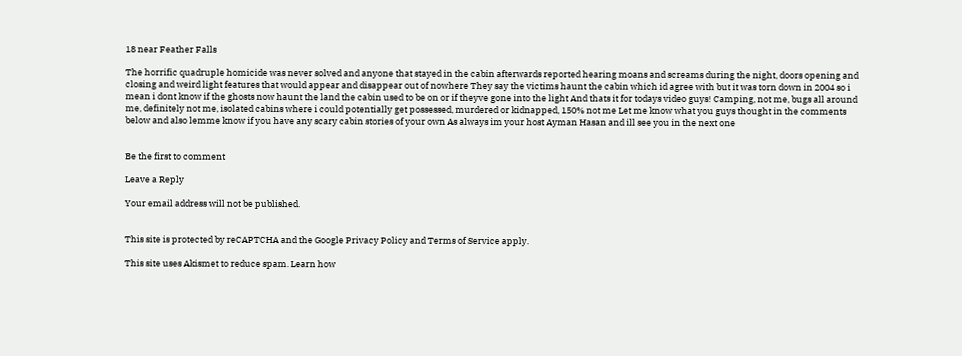18 near Feather Falls

The horrific quadruple homicide was never solved and anyone that stayed in the cabin afterwards reported hearing moans and screams during the night, doors opening and closing and weird light features that would appear and disappear out of nowhere They say the victims haunt the cabin which id agree with but it was torn down in 2004 so i mean i dont know if the ghosts now haunt the land the cabin used to be on or if theyve gone into the light And thats it for todays video guys! Camping, not me, bugs all around me, definitely not me, isolated cabins where i could potentially get possessed, murdered or kidnapped, 150% not me Let me know what you guys thought in the comments below and also lemme know if you have any scary cabin stories of your own As always im your host Ayman Hasan and ill see you in the next one


Be the first to comment

Leave a Reply

Your email address will not be published.


This site is protected by reCAPTCHA and the Google Privacy Policy and Terms of Service apply.

This site uses Akismet to reduce spam. Learn how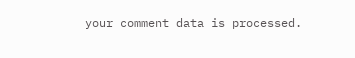your comment data is processed.